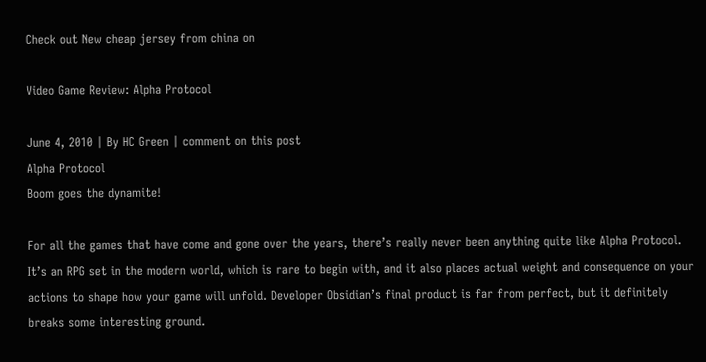Check out New cheap jersey from china on

Video Game Review: Alpha Protocol

June 4, 2010 | By HC Green | comment on this post
Alpha Protocol
Boom goes the dynamite!

For all the games that have come and gone over the years, there’s really never been anything quite like Alpha Protocol. It’s an RPG set in the modern world, which is rare to begin with, and it also places actual weight and consequence on your actions to shape how your game will unfold. Developer Obsidian’s final product is far from perfect, but it definitely breaks some interesting ground.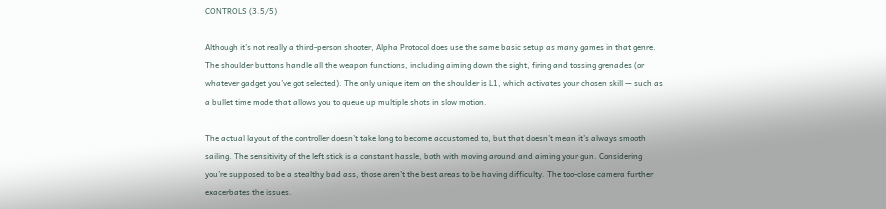CONTROLS (3.5/5)

Although it’s not really a third-person shooter, Alpha Protocol does use the same basic setup as many games in that genre. The shoulder buttons handle all the weapon functions, including aiming down the sight, firing and tossing grenades (or whatever gadget you’ve got selected). The only unique item on the shoulder is L1, which activates your chosen skill — such as a bullet time mode that allows you to queue up multiple shots in slow motion.

The actual layout of the controller doesn’t take long to become accustomed to, but that doesn’t mean it’s always smooth sailing. The sensitivity of the left stick is a constant hassle, both with moving around and aiming your gun. Considering you’re supposed to be a stealthy bad ass, those aren’t the best areas to be having difficulty. The too-close camera further exacerbates the issues.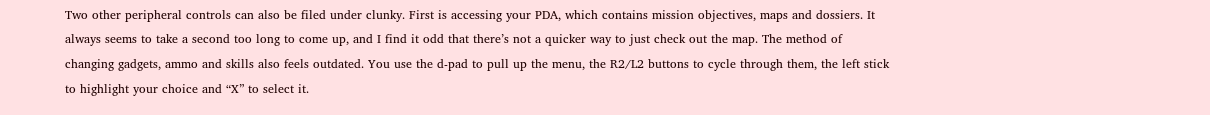Two other peripheral controls can also be filed under clunky. First is accessing your PDA, which contains mission objectives, maps and dossiers. It always seems to take a second too long to come up, and I find it odd that there’s not a quicker way to just check out the map. The method of changing gadgets, ammo and skills also feels outdated. You use the d-pad to pull up the menu, the R2/L2 buttons to cycle through them, the left stick to highlight your choice and “X” to select it.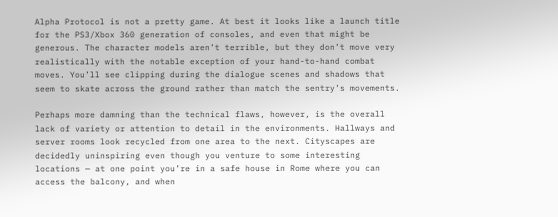Alpha Protocol is not a pretty game. At best it looks like a launch title for the PS3/Xbox 360 generation of consoles, and even that might be generous. The character models aren’t terrible, but they don’t move very realistically with the notable exception of your hand-to-hand combat moves. You’ll see clipping during the dialogue scenes and shadows that seem to skate across the ground rather than match the sentry’s movements.

Perhaps more damning than the technical flaws, however, is the overall lack of variety or attention to detail in the environments. Hallways and server rooms look recycled from one area to the next. Cityscapes are decidedly uninspiring even though you venture to some interesting locations — at one point you’re in a safe house in Rome where you can access the balcony, and when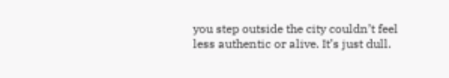you step outside the city couldn’t feel less authentic or alive. It’s just dull.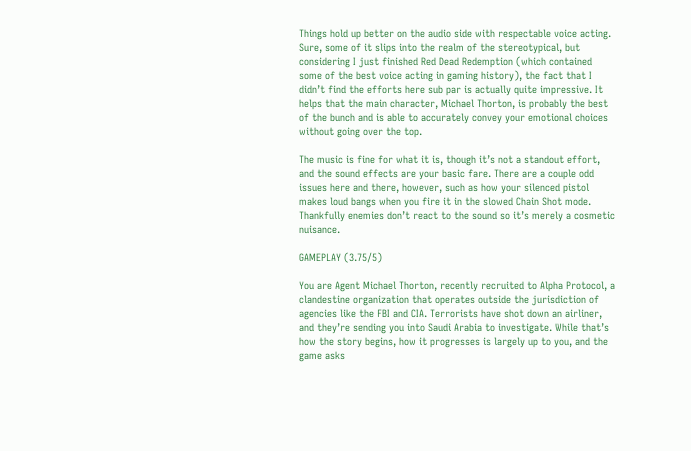Things hold up better on the audio side with respectable voice acting. Sure, some of it slips into the realm of the stereotypical, but considering I just finished Red Dead Redemption (which contained some of the best voice acting in gaming history), the fact that I didn’t find the efforts here sub par is actually quite impressive. It helps that the main character, Michael Thorton, is probably the best of the bunch and is able to accurately convey your emotional choices without going over the top.

The music is fine for what it is, though it’s not a standout effort, and the sound effects are your basic fare. There are a couple odd issues here and there, however, such as how your silenced pistol makes loud bangs when you fire it in the slowed Chain Shot mode. Thankfully enemies don’t react to the sound so it’s merely a cosmetic nuisance.

GAMEPLAY (3.75/5)

You are Agent Michael Thorton, recently recruited to Alpha Protocol, a clandestine organization that operates outside the jurisdiction of agencies like the FBI and CIA. Terrorists have shot down an airliner, and they’re sending you into Saudi Arabia to investigate. While that’s how the story begins, how it progresses is largely up to you, and the game asks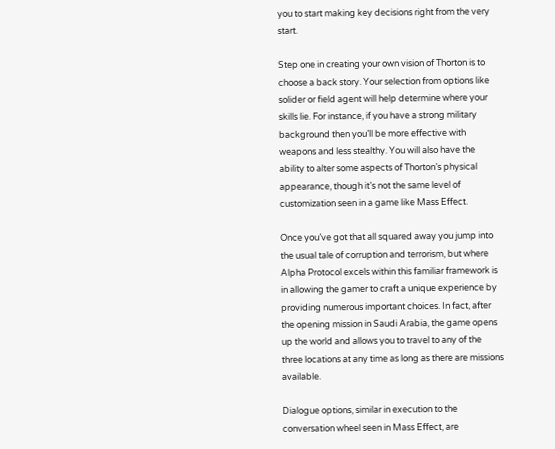you to start making key decisions right from the very start.

Step one in creating your own vision of Thorton is to choose a back story. Your selection from options like solider or field agent will help determine where your skills lie. For instance, if you have a strong military background then you’ll be more effective with weapons and less stealthy. You will also have the ability to alter some aspects of Thorton’s physical appearance, though it’s not the same level of customization seen in a game like Mass Effect.

Once you’ve got that all squared away you jump into the usual tale of corruption and terrorism, but where Alpha Protocol excels within this familiar framework is in allowing the gamer to craft a unique experience by providing numerous important choices. In fact, after the opening mission in Saudi Arabia, the game opens up the world and allows you to travel to any of the three locations at any time as long as there are missions available.

Dialogue options, similar in execution to the conversation wheel seen in Mass Effect, are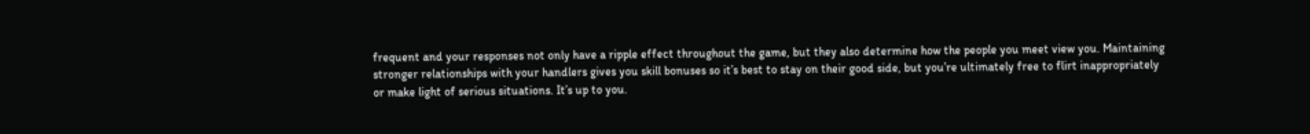frequent and your responses not only have a ripple effect throughout the game, but they also determine how the people you meet view you. Maintaining stronger relationships with your handlers gives you skill bonuses so it’s best to stay on their good side, but you’re ultimately free to flirt inappropriately or make light of serious situations. It’s up to you.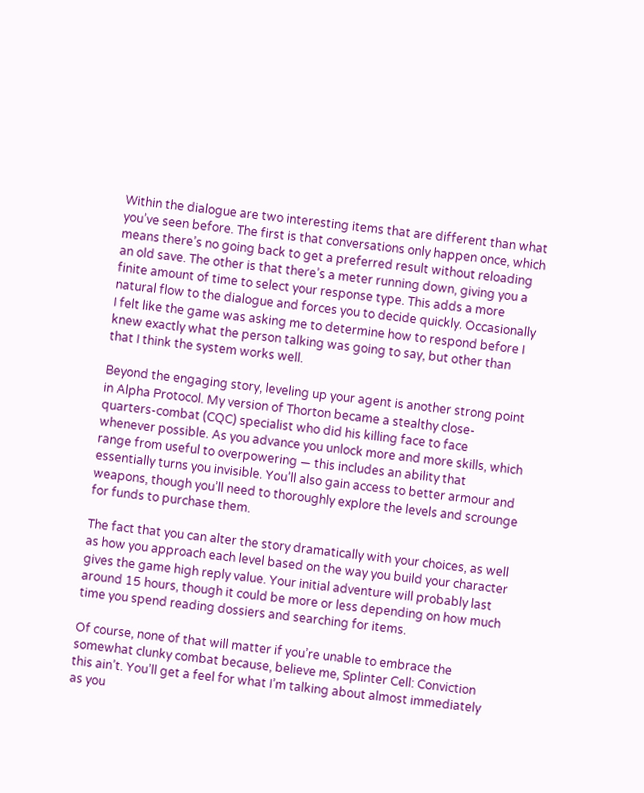Within the dialogue are two interesting items that are different than what you’ve seen before. The first is that conversations only happen once, which means there’s no going back to get a preferred result without reloading an old save. The other is that there’s a meter running down, giving you a finite amount of time to select your response type. This adds a more natural flow to the dialogue and forces you to decide quickly. Occasionally I felt like the game was asking me to determine how to respond before I knew exactly what the person talking was going to say, but other than that I think the system works well.

Beyond the engaging story, leveling up your agent is another strong point in Alpha Protocol. My version of Thorton became a stealthy close-quarters-combat (CQC) specialist who did his killing face to face whenever possible. As you advance you unlock more and more skills, which range from useful to overpowering — this includes an ability that essentially turns you invisible. You’ll also gain access to better armour and weapons, though you’ll need to thoroughly explore the levels and scrounge for funds to purchase them.

The fact that you can alter the story dramatically with your choices, as well as how you approach each level based on the way you build your character gives the game high reply value. Your initial adventure will probably last around 15 hours, though it could be more or less depending on how much time you spend reading dossiers and searching for items.

Of course, none of that will matter if you’re unable to embrace the somewhat clunky combat because, believe me, Splinter Cell: Conviction this ain’t. You’ll get a feel for what I’m talking about almost immediately as you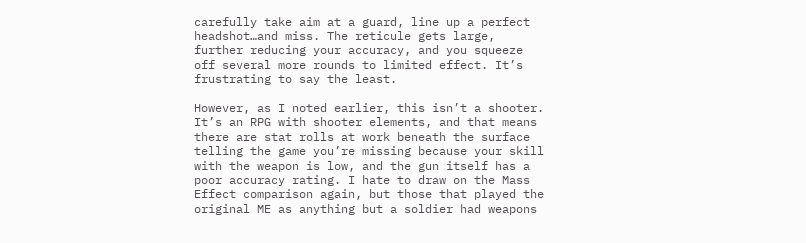carefully take aim at a guard, line up a perfect headshot…and miss. The reticule gets large, further reducing your accuracy, and you squeeze off several more rounds to limited effect. It’s frustrating to say the least.

However, as I noted earlier, this isn’t a shooter. It’s an RPG with shooter elements, and that means there are stat rolls at work beneath the surface telling the game you’re missing because your skill with the weapon is low, and the gun itself has a poor accuracy rating. I hate to draw on the Mass Effect comparison again, but those that played the original ME as anything but a soldier had weapons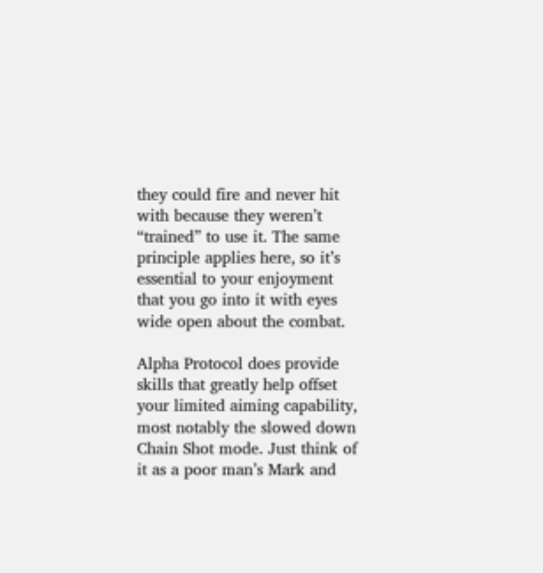they could fire and never hit with because they weren’t “trained” to use it. The same principle applies here, so it’s essential to your enjoyment that you go into it with eyes wide open about the combat.

Alpha Protocol does provide skills that greatly help offset your limited aiming capability, most notably the slowed down Chain Shot mode. Just think of it as a poor man’s Mark and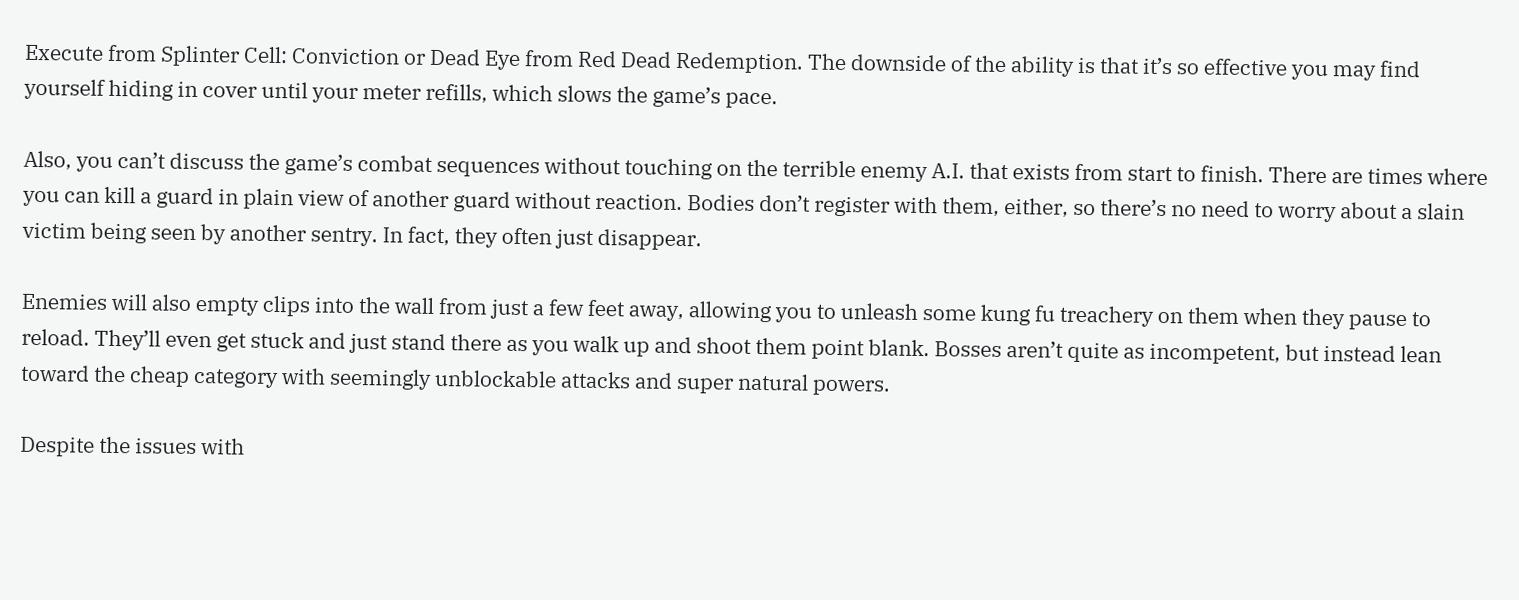Execute from Splinter Cell: Conviction or Dead Eye from Red Dead Redemption. The downside of the ability is that it’s so effective you may find yourself hiding in cover until your meter refills, which slows the game’s pace.

Also, you can’t discuss the game’s combat sequences without touching on the terrible enemy A.I. that exists from start to finish. There are times where you can kill a guard in plain view of another guard without reaction. Bodies don’t register with them, either, so there’s no need to worry about a slain victim being seen by another sentry. In fact, they often just disappear.

Enemies will also empty clips into the wall from just a few feet away, allowing you to unleash some kung fu treachery on them when they pause to reload. They’ll even get stuck and just stand there as you walk up and shoot them point blank. Bosses aren’t quite as incompetent, but instead lean toward the cheap category with seemingly unblockable attacks and super natural powers.

Despite the issues with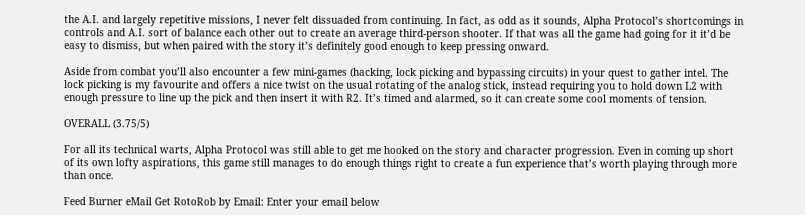the A.I. and largely repetitive missions, I never felt dissuaded from continuing. In fact, as odd as it sounds, Alpha Protocol’s shortcomings in controls and A.I. sort of balance each other out to create an average third-person shooter. If that was all the game had going for it it’d be easy to dismiss, but when paired with the story it’s definitely good enough to keep pressing onward.

Aside from combat you’ll also encounter a few mini-games (hacking, lock picking and bypassing circuits) in your quest to gather intel. The lock picking is my favourite and offers a nice twist on the usual rotating of the analog stick, instead requiring you to hold down L2 with enough pressure to line up the pick and then insert it with R2. It’s timed and alarmed, so it can create some cool moments of tension.

OVERALL (3.75/5)

For all its technical warts, Alpha Protocol was still able to get me hooked on the story and character progression. Even in coming up short of its own lofty aspirations, this game still manages to do enough things right to create a fun experience that’s worth playing through more than once.

Feed Burner eMail Get RotoRob by Email: Enter your email below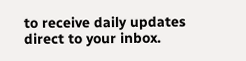to receive daily updates direct to your inbox.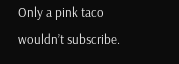Only a pink taco wouldn’t subscribe.